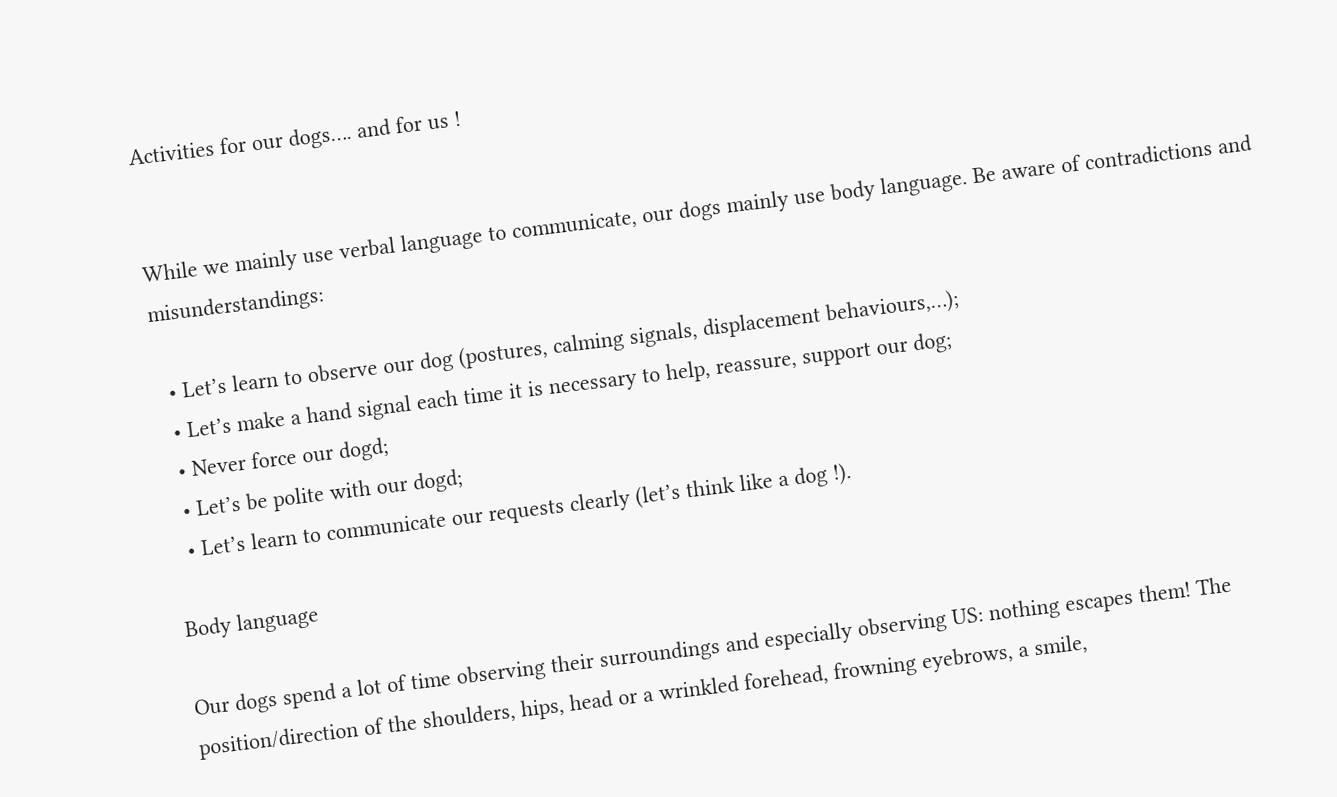Activities for our dogs…. and for us !


While we mainly use verbal language to communicate, our dogs mainly use body language. Be aware of contradictions and misunderstandings:

  • Let’s learn to observe our dog (postures, calming signals, displacement behaviours,…);
  • Let’s make a hand signal each time it is necessary to help, reassure, support our dog;
  • Never force our dogd;
  • Let’s be polite with our dogd;
  • Let’s learn to communicate our requests clearly (let’s think like a dog !).

Body language

Our dogs spend a lot of time observing their surroundings and especially observing US: nothing escapes them! The position/direction of the shoulders, hips, head or a wrinkled forehead, frowning eyebrows, a smile,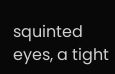squinted eyes, a tight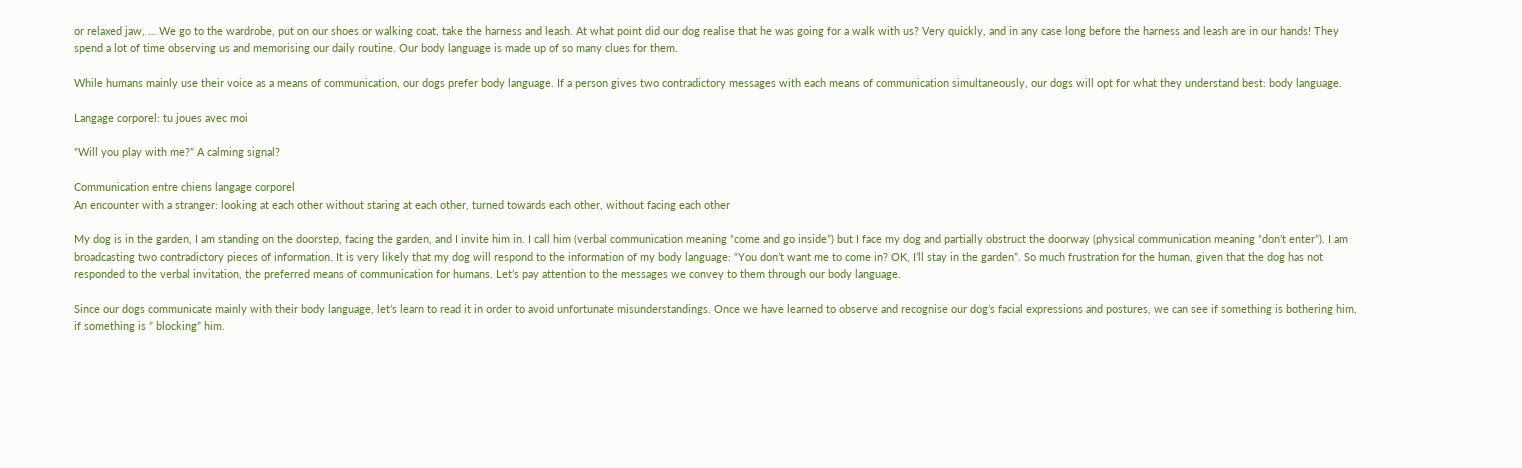or relaxed jaw, … We go to the wardrobe, put on our shoes or walking coat, take the harness and leash. At what point did our dog realise that he was going for a walk with us? Very quickly, and in any case long before the harness and leash are in our hands! They spend a lot of time observing us and memorising our daily routine. Our body language is made up of so many clues for them.

While humans mainly use their voice as a means of communication, our dogs prefer body language. If a person gives two contradictory messages with each means of communication simultaneously, our dogs will opt for what they understand best: body language.

Langage corporel: tu joues avec moi

“Will you play with me?” A calming signal?

Communication entre chiens langage corporel
An encounter with a stranger: looking at each other without staring at each other, turned towards each other, without facing each other

My dog is in the garden, I am standing on the doorstep, facing the garden, and I invite him in. I call him (verbal communication meaning “come and go inside”) but I face my dog and partially obstruct the doorway (physical communication meaning “don’t enter”). I am broadcasting two contradictory pieces of information. It is very likely that my dog will respond to the information of my body language: “You don’t want me to come in? OK, I’ll stay in the garden”. So much frustration for the human, given that the dog has not responded to the verbal invitation, the preferred means of communication for humans. Let’s pay attention to the messages we convey to them through our body language.

Since our dogs communicate mainly with their body language, let’s learn to read it in order to avoid unfortunate misunderstandings. Once we have learned to observe and recognise our dog’s facial expressions and postures, we can see if something is bothering him, if something is ” blocking” him.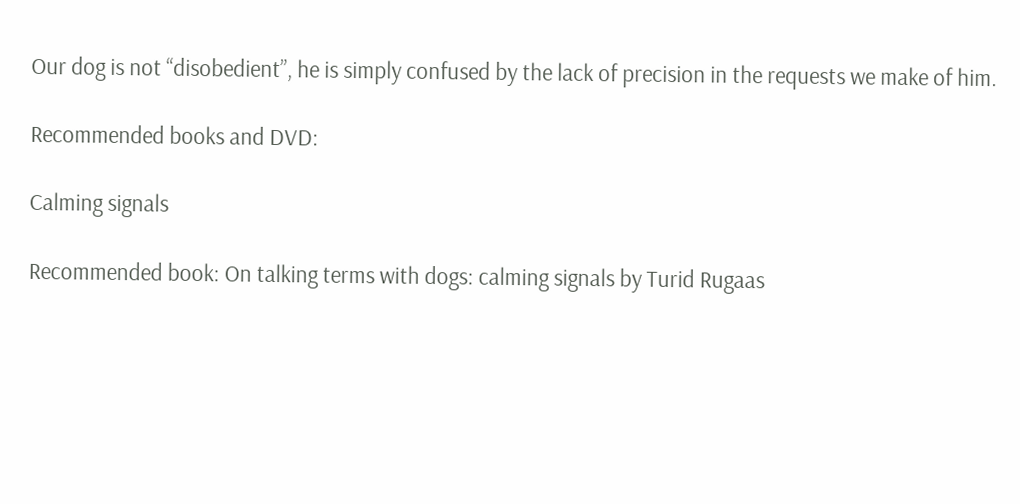Our dog is not “disobedient”, he is simply confused by the lack of precision in the requests we make of him.

Recommended books and DVD:

Calming signals

Recommended book: On talking terms with dogs: calming signals by Turid Rugaas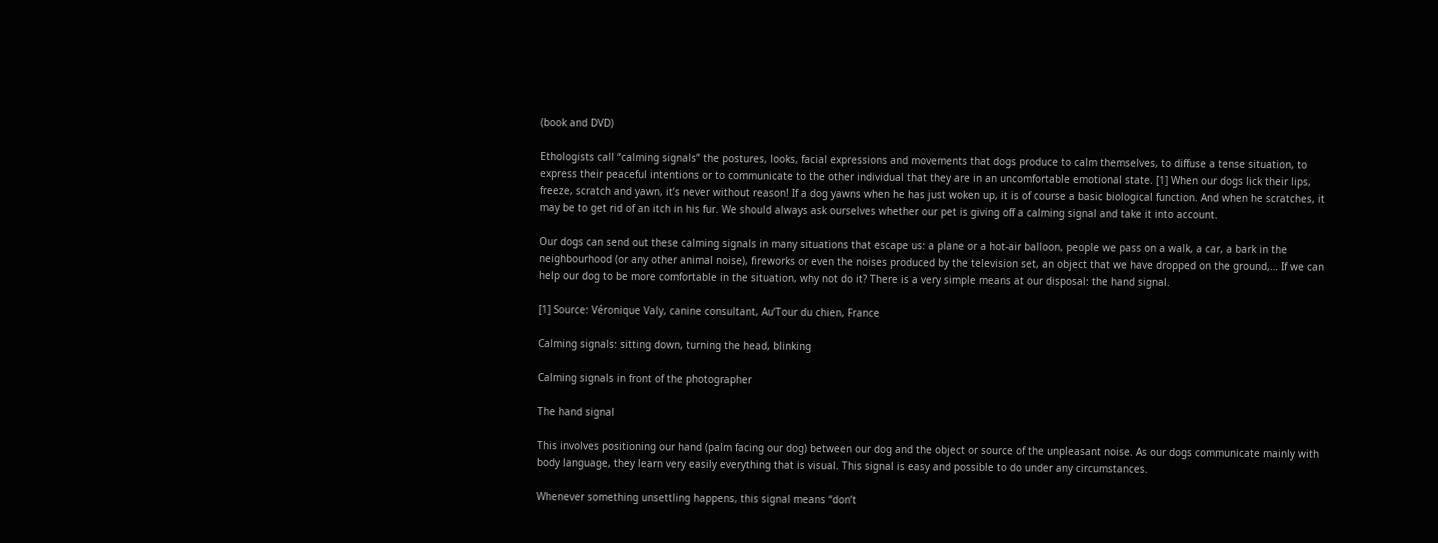(book and DVD)

Ethologists call “calming signals” the postures, looks, facial expressions and movements that dogs produce to calm themselves, to diffuse a tense situation, to express their peaceful intentions or to communicate to the other individual that they are in an uncomfortable emotional state. [1] When our dogs lick their lips, freeze, scratch and yawn, it’s never without reason! If a dog yawns when he has just woken up, it is of course a basic biological function. And when he scratches, it may be to get rid of an itch in his fur. We should always ask ourselves whether our pet is giving off a calming signal and take it into account.

Our dogs can send out these calming signals in many situations that escape us: a plane or a hot-air balloon, people we pass on a walk, a car, a bark in the neighbourhood (or any other animal noise), fireworks or even the noises produced by the television set, an object that we have dropped on the ground,… If we can help our dog to be more comfortable in the situation, why not do it? There is a very simple means at our disposal: the hand signal.

[1] Source: Véronique Valy, canine consultant, Au’Tour du chien, France

Calming signals: sitting down, turning the head, blinking

Calming signals in front of the photographer

The hand signal

This involves positioning our hand (palm facing our dog) between our dog and the object or source of the unpleasant noise. As our dogs communicate mainly with body language, they learn very easily everything that is visual. This signal is easy and possible to do under any circumstances.

Whenever something unsettling happens, this signal means “don’t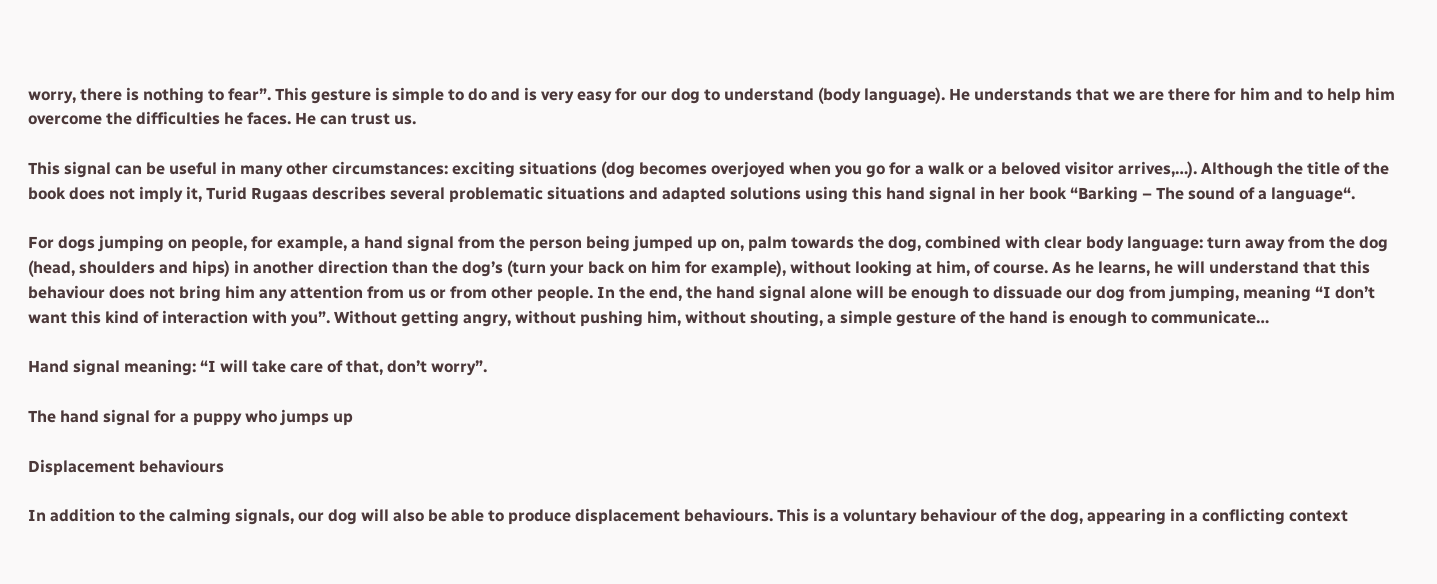worry, there is nothing to fear”. This gesture is simple to do and is very easy for our dog to understand (body language). He understands that we are there for him and to help him overcome the difficulties he faces. He can trust us.

This signal can be useful in many other circumstances: exciting situations (dog becomes overjoyed when you go for a walk or a beloved visitor arrives,…). Although the title of the book does not imply it, Turid Rugaas describes several problematic situations and adapted solutions using this hand signal in her book “Barking – The sound of a language“.

For dogs jumping on people, for example, a hand signal from the person being jumped up on, palm towards the dog, combined with clear body language: turn away from the dog (head, shoulders and hips) in another direction than the dog’s (turn your back on him for example), without looking at him, of course. As he learns, he will understand that this behaviour does not bring him any attention from us or from other people. In the end, the hand signal alone will be enough to dissuade our dog from jumping, meaning “I don’t want this kind of interaction with you”. Without getting angry, without pushing him, without shouting, a simple gesture of the hand is enough to communicate…

Hand signal meaning: “I will take care of that, don’t worry”.

The hand signal for a puppy who jumps up

Displacement behaviours

In addition to the calming signals, our dog will also be able to produce displacement behaviours. This is a voluntary behaviour of the dog, appearing in a conflicting context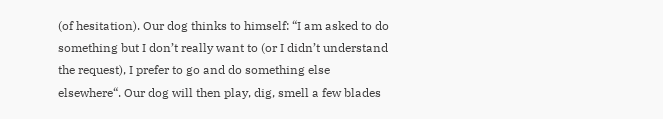(of hesitation). Our dog thinks to himself: “I am asked to do something but I don’t really want to (or I didn’t understand the request), I prefer to go and do something else elsewhere“. Our dog will then play, dig, smell a few blades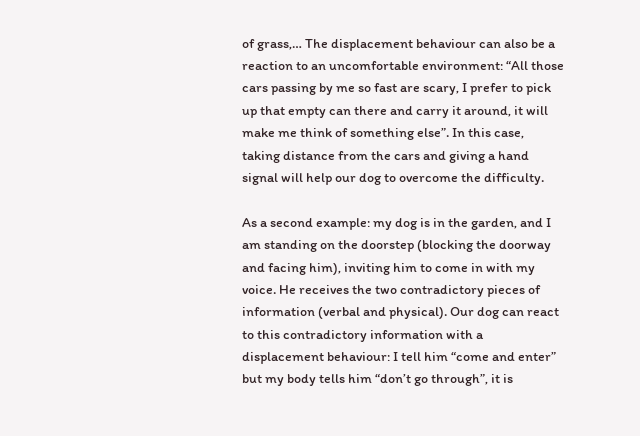of grass,… The displacement behaviour can also be a reaction to an uncomfortable environment: “All those cars passing by me so fast are scary, I prefer to pick up that empty can there and carry it around, it will make me think of something else”. In this case, taking distance from the cars and giving a hand signal will help our dog to overcome the difficulty.

As a second example: my dog is in the garden, and I am standing on the doorstep (blocking the doorway and facing him), inviting him to come in with my voice. He receives the two contradictory pieces of information (verbal and physical). Our dog can react to this contradictory information with a displacement behaviour: I tell him “come and enter” but my body tells him “don’t go through”, it is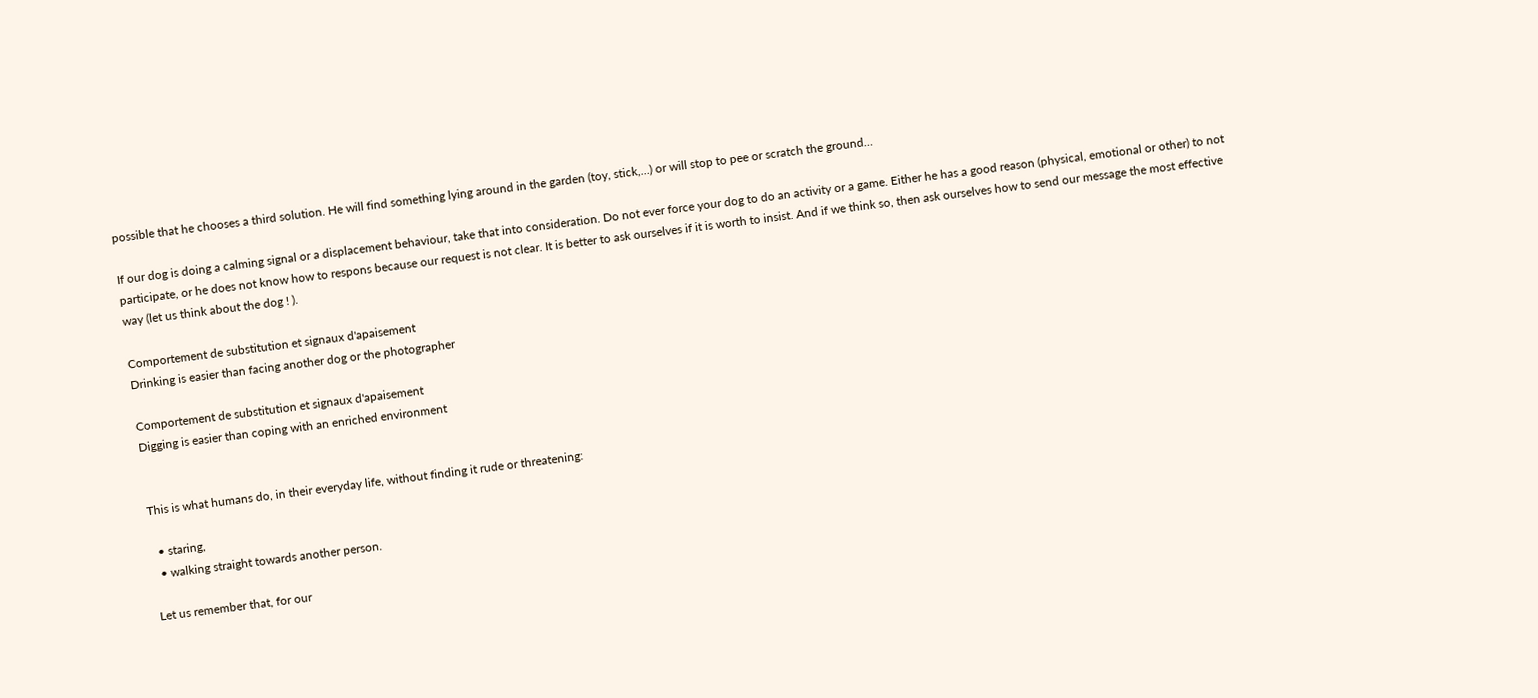possible that he chooses a third solution. He will find something lying around in the garden (toy, stick,…) or will stop to pee or scratch the ground…

If our dog is doing a calming signal or a displacement behaviour, take that into consideration. Do not ever force your dog to do an activity or a game. Either he has a good reason (physical, emotional or other) to not participate, or he does not know how to respons because our request is not clear. It is better to ask ourselves if it is worth to insist. And if we think so, then ask ourselves how to send our message the most effective way (let us think about the dog ! ).

Comportement de substitution et signaux d'apaisement
Drinking is easier than facing another dog or the photographer

Comportement de substitution et signaux d'apaisement
Digging is easier than coping with an enriched environment


This is what humans do, in their everyday life, without finding it rude or threatening:

  • staring,
  • walking straight towards another person.

Let us remember that, for our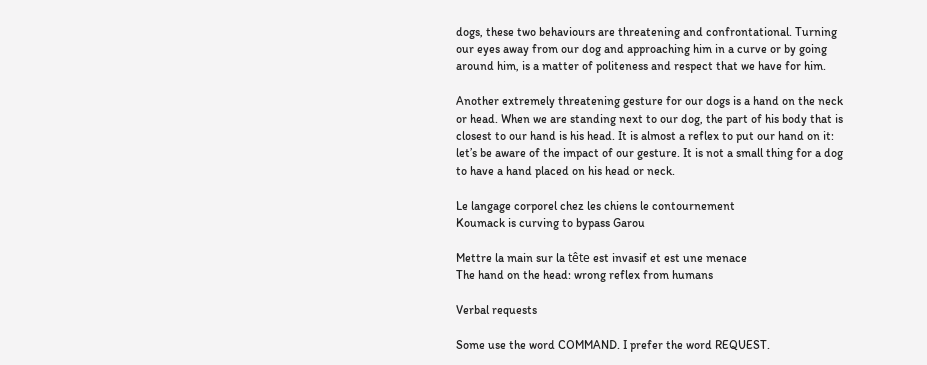dogs, these two behaviours are threatening and confrontational. Turning our eyes away from our dog and approaching him in a curve or by going around him, is a matter of politeness and respect that we have for him.

Another extremely threatening gesture for our dogs is a hand on the neck or head. When we are standing next to our dog, the part of his body that is closest to our hand is his head. It is almost a reflex to put our hand on it: let’s be aware of the impact of our gesture. It is not a small thing for a dog to have a hand placed on his head or neck.

Le langage corporel chez les chiens le contournement
Koumack is curving to bypass Garou

Mettre la main sur la tête est invasif et est une menace
The hand on the head: wrong reflex from humans

Verbal requests

Some use the word COMMAND. I prefer the word REQUEST.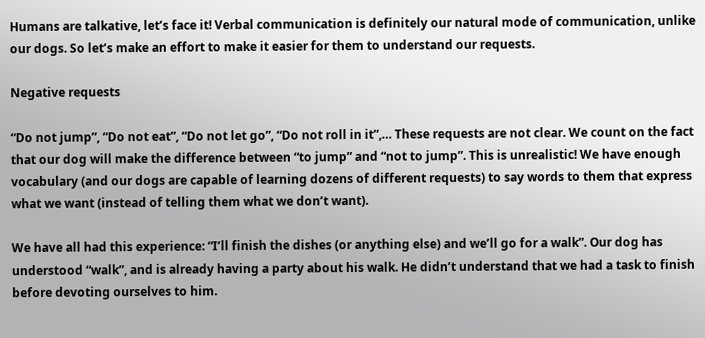Humans are talkative, let’s face it! Verbal communication is definitely our natural mode of communication, unlike our dogs. So let’s make an effort to make it easier for them to understand our requests.

Negative requests

“Do not jump”, “Do not eat”, “Do not let go”, “Do not roll in it”,… These requests are not clear. We count on the fact that our dog will make the difference between “to jump” and “not to jump”. This is unrealistic! We have enough vocabulary (and our dogs are capable of learning dozens of different requests) to say words to them that express what we want (instead of telling them what we don’t want).

We have all had this experience: “I’ll finish the dishes (or anything else) and we’ll go for a walk”. Our dog has understood “walk”, and is already having a party about his walk. He didn’t understand that we had a task to finish before devoting ourselves to him.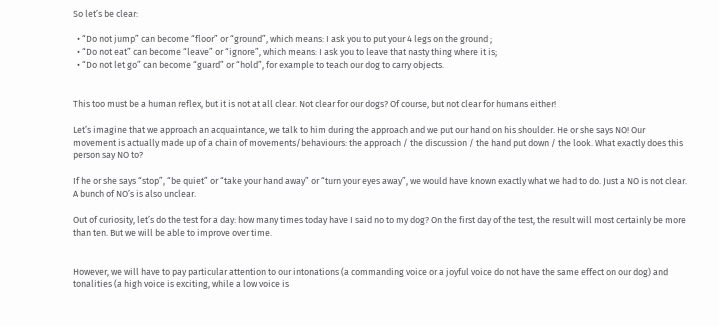So let’s be clear:

  • “Do not jump” can become “floor” or “ground”, which means: I ask you to put your 4 legs on the ground ;
  • “Do not eat” can become “leave” or “ignore”, which means: I ask you to leave that nasty thing where it is;
  • “Do not let go” can become “guard” or “hold”, for example to teach our dog to carry objects.


This too must be a human reflex, but it is not at all clear. Not clear for our dogs? Of course, but not clear for humans either!

Let’s imagine that we approach an acquaintance, we talk to him during the approach and we put our hand on his shoulder. He or she says NO! Our movement is actually made up of a chain of movements/behaviours: the approach / the discussion / the hand put down / the look. What exactly does this person say NO to?

If he or she says “stop”, “be quiet” or “take your hand away” or “turn your eyes away”, we would have known exactly what we had to do. Just a NO is not clear. A bunch of NO’s is also unclear.

Out of curiosity, let’s do the test for a day: how many times today have I said no to my dog? On the first day of the test, the result will most certainly be more than ten. But we will be able to improve over time.


However, we will have to pay particular attention to our intonations (a commanding voice or a joyful voice do not have the same effect on our dog) and tonalities (a high voice is exciting, while a low voice is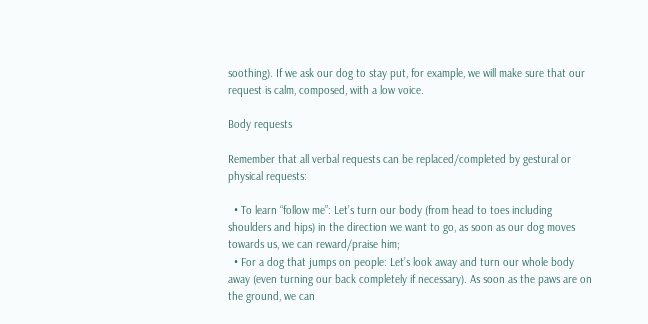soothing). If we ask our dog to stay put, for example, we will make sure that our request is calm, composed, with a low voice.

Body requests

Remember that all verbal requests can be replaced/completed by gestural or physical requests:

  • To learn “follow me”: Let’s turn our body (from head to toes including shoulders and hips) in the direction we want to go, as soon as our dog moves towards us, we can reward/praise him;
  • For a dog that jumps on people: Let’s look away and turn our whole body away (even turning our back completely if necessary). As soon as the paws are on the ground, we can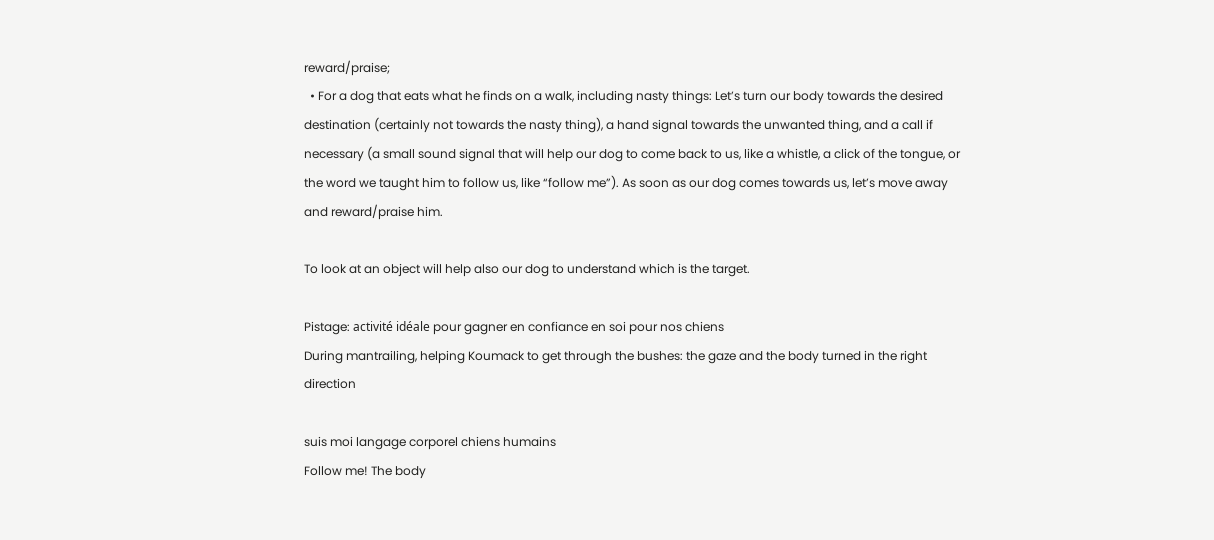reward/praise;
  • For a dog that eats what he finds on a walk, including nasty things: Let’s turn our body towards the desired destination (certainly not towards the nasty thing), a hand signal towards the unwanted thing, and a call if necessary (a small sound signal that will help our dog to come back to us, like a whistle, a click of the tongue, or the word we taught him to follow us, like “follow me”). As soon as our dog comes towards us, let’s move away and reward/praise him.

To look at an object will help also our dog to understand which is the target.

Pistage: activité idéale pour gagner en confiance en soi pour nos chiens
During mantrailing, helping Koumack to get through the bushes: the gaze and the body turned in the right direction

suis moi langage corporel chiens humains
Follow me! The body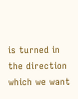is turned in the direction which we want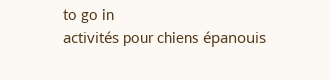to go in
activités pour chiens épanouis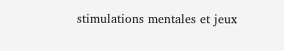stimulations mentales et jeux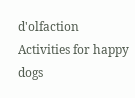d'olfaction
Activities for happy dogs